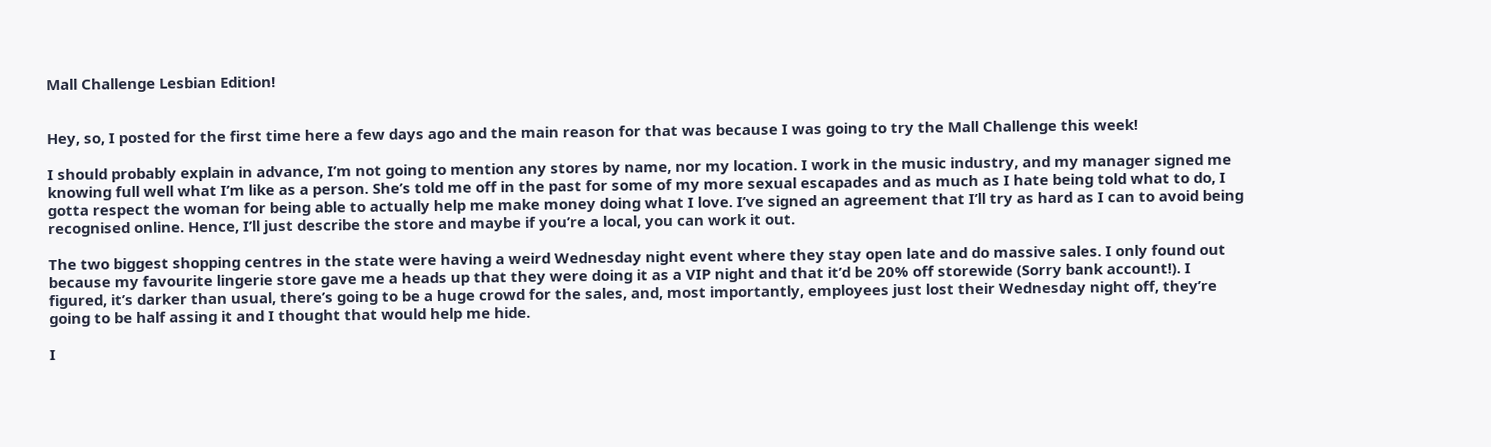Mall Challenge Lesbian Edition!


Hey, so, I posted for the first time here a few days ago and the main reason for that was because I was going to try the Mall Challenge this week!

I should probably explain in advance, I’m not going to mention any stores by name, nor my location. I work in the music industry, and my manager signed me knowing full well what I’m like as a person. She’s told me off in the past for some of my more sexual escapades and as much as I hate being told what to do, I gotta respect the woman for being able to actually help me make money doing what I love. I’ve signed an agreement that I’ll try as hard as I can to avoid being recognised online. Hence, I’ll just describe the store and maybe if you’re a local, you can work it out.

The two biggest shopping centres in the state were having a weird Wednesday night event where they stay open late and do massive sales. I only found out because my favourite lingerie store gave me a heads up that they were doing it as a VIP night and that it’d be 20% off storewide (Sorry bank account!). I figured, it’s darker than usual, there’s going to be a huge crowd for the sales, and, most importantly, employees just lost their Wednesday night off, they’re going to be half assing it and I thought that would help me hide.

I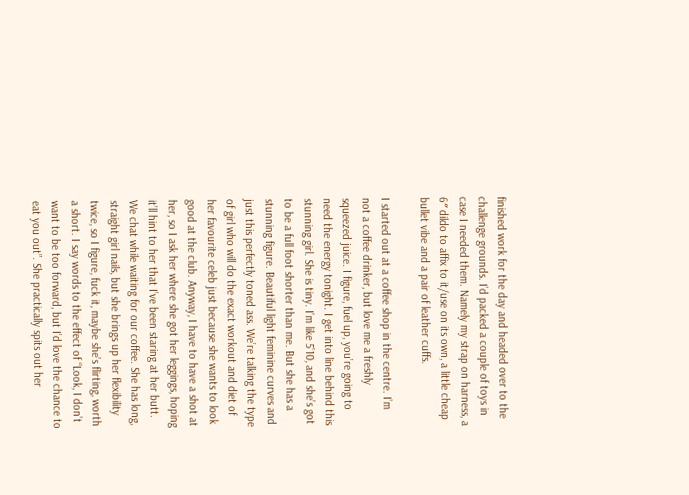finished work for the day and headed over to the challenge grounds. I’d packed a couple of toys in case I needed them. Namely my strap on harness, a 6″ dildo to affix to it/use on its own, a little cheap bullet vibe and a pair of leather cuffs.

I started out at a coffee shop in the centre. I’m not a coffee drinker, but love me a freshly squeezed juice. I figure, fuel up, you’re going to need the energy tonight. I get into line behind this stunning girl. She is tiny. I’m like 5’10, and she’s got to be a full foot shorter than me. But she has a stunning figure. Beautiful light feminine curves and just this perfectly toned ass. We’re talking the type of girl who will do the exact workout and diet of her favourite celeb just because she wants to look good at the club. Anyway, I have to have a shot at her, so I ask her where she got her leggings, hoping it’ll hint to her that I’ve been staring at her butt. We chat while waiting for our coffee. She has long, straight girl nails, but she brings up her flexibility twice, so I figure, fuck it, maybe she’s flirting, worth a short. I say words to the effect of “Look, I don’t want to be too forward, but I’d love the chance to eat you out”. She practically spits out her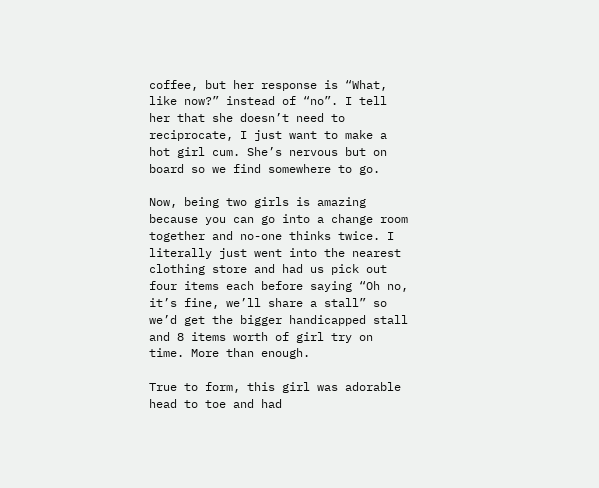coffee, but her response is “What, like now?” instead of “no”. I tell her that she doesn’t need to reciprocate, I just want to make a hot girl cum. She’s nervous but on board so we find somewhere to go.

Now, being two girls is amazing because you can go into a change room together and no-one thinks twice. I literally just went into the nearest clothing store and had us pick out four items each before saying “Oh no, it’s fine, we’ll share a stall” so we’d get the bigger handicapped stall and 8 items worth of girl try on time. More than enough.

True to form, this girl was adorable head to toe and had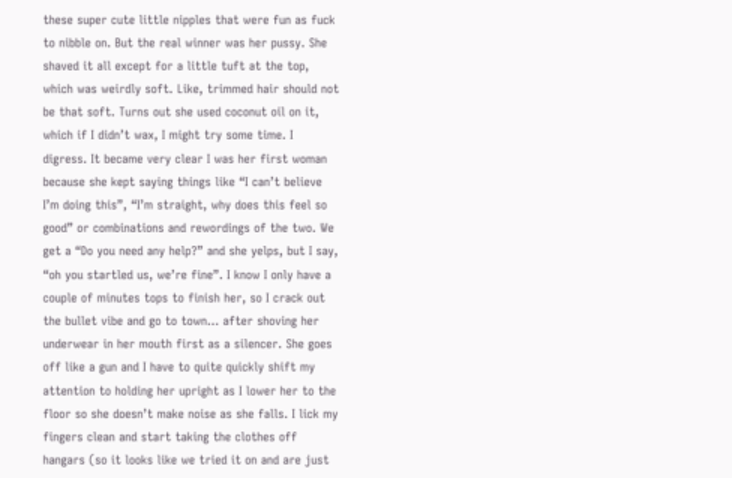these super cute little nipples that were fun as fuck to nibble on. But the real winner was her pussy. She shaved it all except for a little tuft at the top, which was weirdly soft. Like, trimmed hair should not be that soft. Turns out she used coconut oil on it, which if I didn’t wax, I might try some time. I digress. It became very clear I was her first woman because she kept saying things like “I can’t believe I’m doing this”, “I’m straight, why does this feel so good” or combinations and rewordings of the two. We get a “Do you need any help?” and she yelps, but I say, “oh you startled us, we’re fine”. I know I only have a couple of minutes tops to finish her, so I crack out the bullet vibe and go to town… after shoving her underwear in her mouth first as a silencer. She goes off like a gun and I have to quite quickly shift my attention to holding her upright as I lower her to the floor so she doesn’t make noise as she falls. I lick my fingers clean and start taking the clothes off hangars (so it looks like we tried it on and are just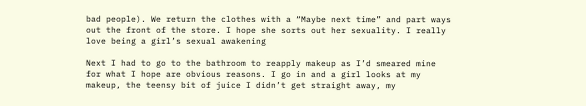bad people). We return the clothes with a “Maybe next time” and part ways out the front of the store. I hope she sorts out her sexuality. I really love being a girl’s sexual awakening

Next I had to go to the bathroom to reapply makeup as I’d smeared mine for what I hope are obvious reasons. I go in and a girl looks at my makeup, the teensy bit of juice I didn’t get straight away, my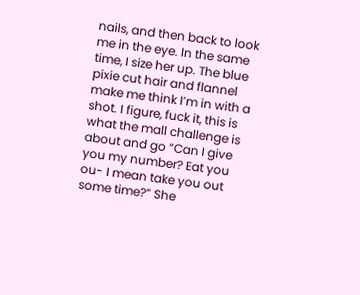nails, and then back to look me in the eye. In the same time, I size her up. The blue pixie cut hair and flannel make me think I’m in with a shot. I figure, fuck it, this is what the mall challenge is about and go “Can I give you my number? Eat you ou- I mean take you out some time?” She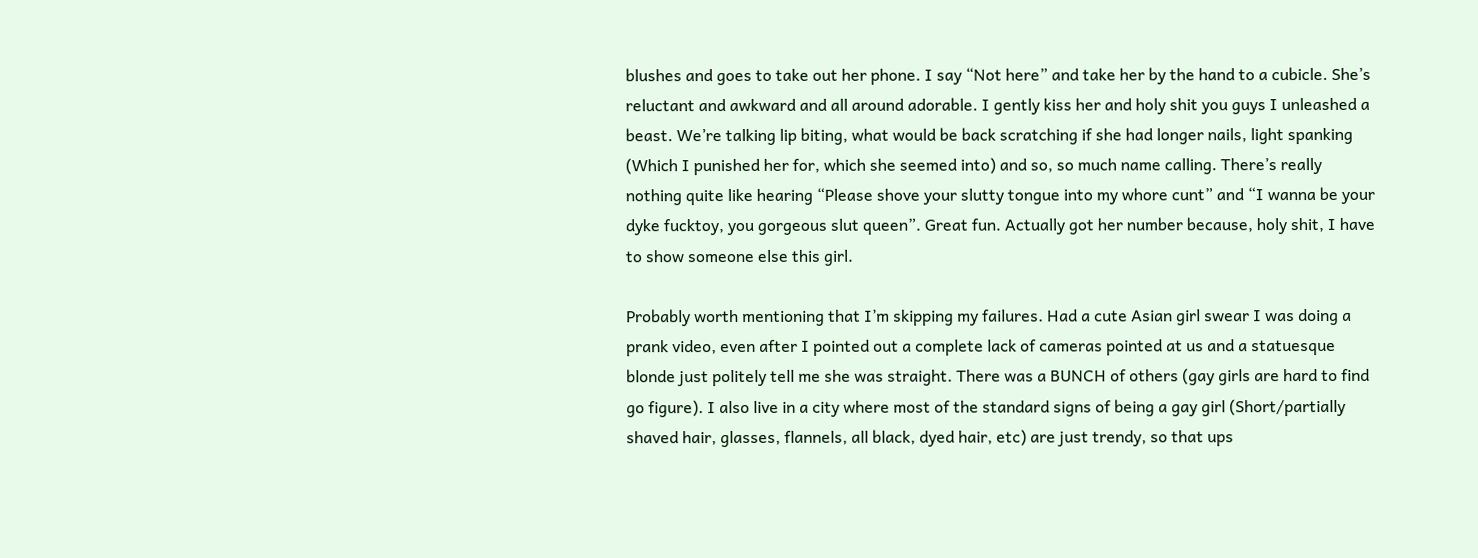blushes and goes to take out her phone. I say “Not here” and take her by the hand to a cubicle. She’s reluctant and awkward and all around adorable. I gently kiss her and holy shit you guys I unleashed a beast. We’re talking lip biting, what would be back scratching if she had longer nails, light spanking (Which I punished her for, which she seemed into) and so, so much name calling. There’s really nothing quite like hearing “Please shove your slutty tongue into my whore cunt” and “I wanna be your dyke fucktoy, you gorgeous slut queen”. Great fun. Actually got her number because, holy shit, I have to show someone else this girl.

Probably worth mentioning that I’m skipping my failures. Had a cute Asian girl swear I was doing a prank video, even after I pointed out a complete lack of cameras pointed at us and a statuesque blonde just politely tell me she was straight. There was a BUNCH of others (gay girls are hard to find go figure). I also live in a city where most of the standard signs of being a gay girl (Short/partially shaved hair, glasses, flannels, all black, dyed hair, etc) are just trendy, so that ups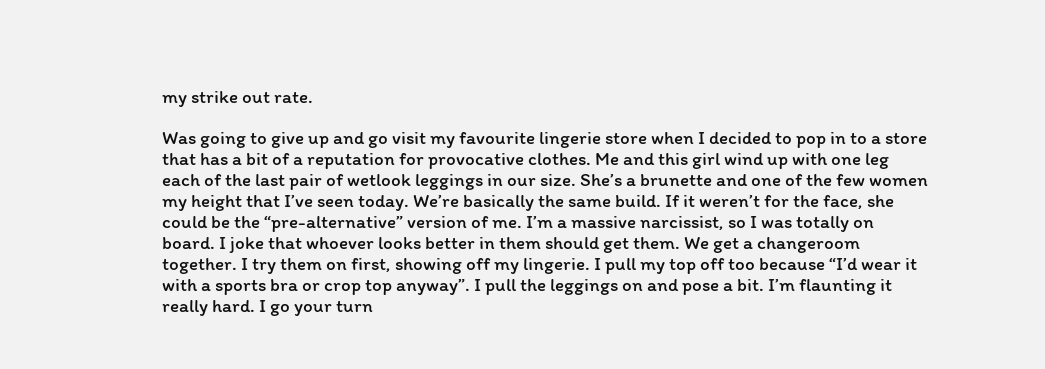my strike out rate.

Was going to give up and go visit my favourite lingerie store when I decided to pop in to a store that has a bit of a reputation for provocative clothes. Me and this girl wind up with one leg each of the last pair of wetlook leggings in our size. She’s a brunette and one of the few women my height that I’ve seen today. We’re basically the same build. If it weren’t for the face, she could be the “pre-alternative” version of me. I’m a massive narcissist, so I was totally on board. I joke that whoever looks better in them should get them. We get a changeroom together. I try them on first, showing off my lingerie. I pull my top off too because “I’d wear it with a sports bra or crop top anyway”. I pull the leggings on and pose a bit. I’m flaunting it really hard. I go your turn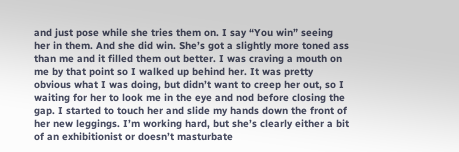and just pose while she tries them on. I say “You win” seeing her in them. And she did win. She’s got a slightly more toned ass than me and it filled them out better. I was craving a mouth on me by that point so I walked up behind her. It was pretty obvious what I was doing, but didn’t want to creep her out, so I waiting for her to look me in the eye and nod before closing the gap. I started to touch her and slide my hands down the front of her new leggings. I’m working hard, but she’s clearly either a bit of an exhibitionist or doesn’t masturbate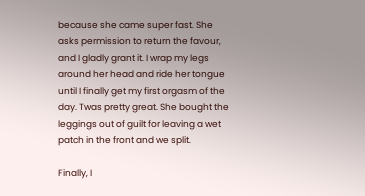because she came super fast. She asks permission to return the favour, and I gladly grant it. I wrap my legs around her head and ride her tongue until I finally get my first orgasm of the day. Twas pretty great. She bought the leggings out of guilt for leaving a wet patch in the front and we split.

Finally, I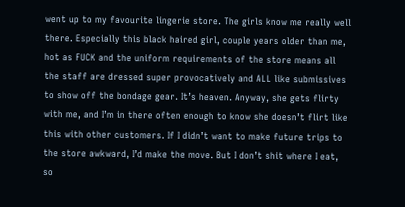went up to my favourite lingerie store. The girls know me really well there. Especially this black haired girl, couple years older than me, hot as FUCK and the uniform requirements of the store means all the staff are dressed super provocatively and ALL like submissives to show off the bondage gear. It’s heaven. Anyway, she gets flirty with me, and I’m in there often enough to know she doesn’t flirt like this with other customers. If I didn’t want to make future trips to the store awkward, I’d make the move. But I don’t shit where I eat, so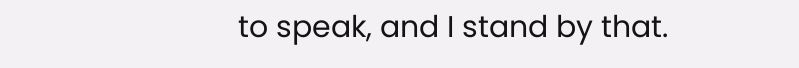to speak, and I stand by that.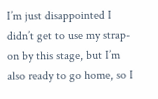I’m just disappointed I didn’t get to use my strap-on by this stage, but I’m also ready to go home, so I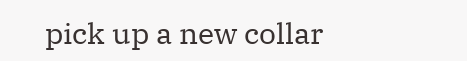pick up a new collar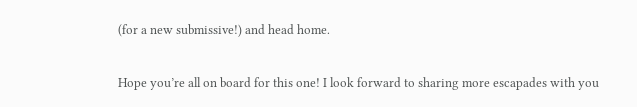(for a new submissive!) and head home.

Hope you’re all on board for this one! I look forward to sharing more escapades with you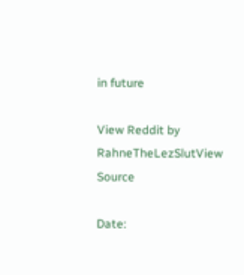in future

View Reddit by RahneTheLezSlutView Source

Date: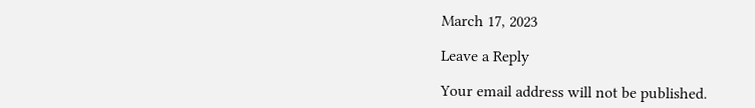March 17, 2023

Leave a Reply

Your email address will not be published.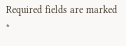Required fields are marked *